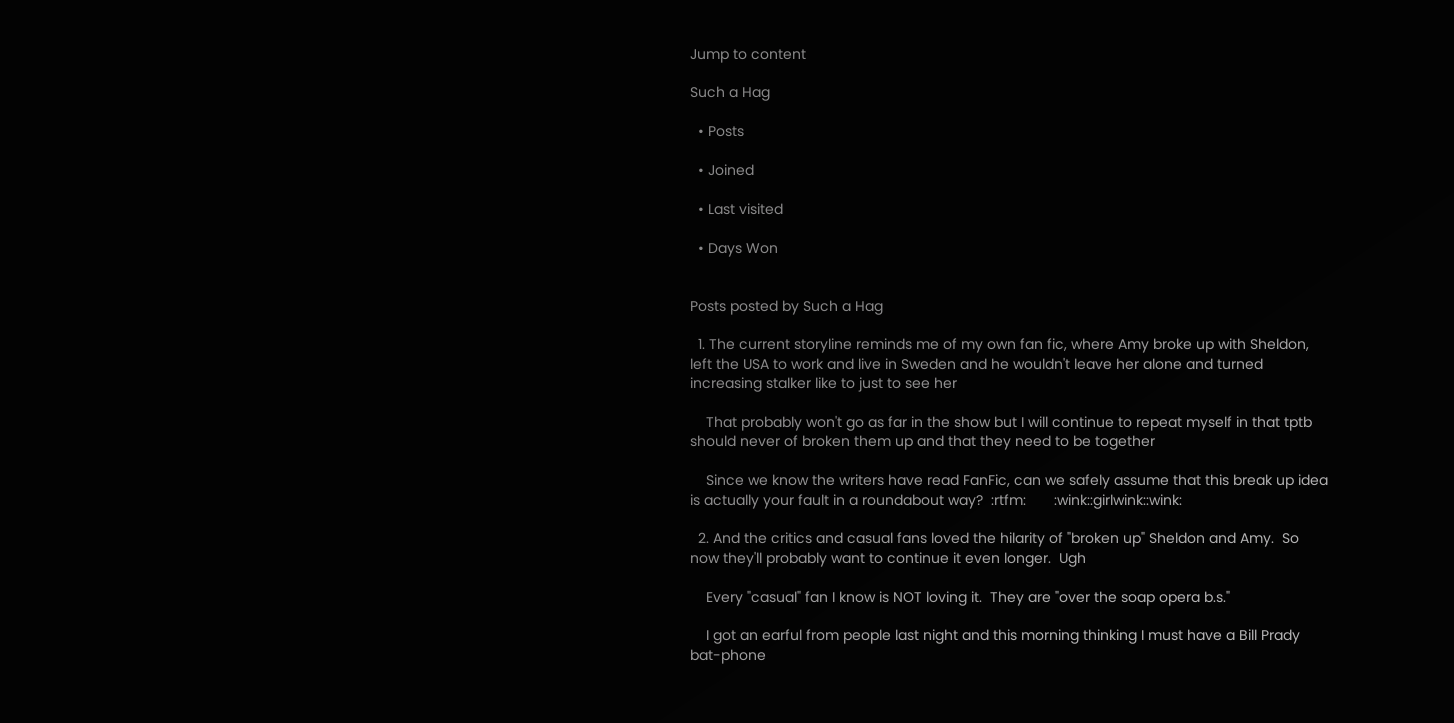Jump to content

Such a Hag

  • Posts

  • Joined

  • Last visited

  • Days Won


Posts posted by Such a Hag

  1. The current storyline reminds me of my own fan fic, where Amy broke up with Sheldon, left the USA to work and live in Sweden and he wouldn't leave her alone and turned increasing stalker like to just to see her

    That probably won't go as far in the show but I will continue to repeat myself in that tptb should never of broken them up and that they need to be together

    Since we know the writers have read FanFic, can we safely assume that this break up idea is actually your fault in a roundabout way?  :rtfm:       :wink::girlwink::wink:

  2. And the critics and casual fans loved the hilarity of "broken up" Sheldon and Amy.  So now they'll probably want to continue it even longer.  Ugh

    Every "casual" fan I know is NOT loving it.  They are "over the soap opera b.s."

    I got an earful from people last night and this morning thinking I must have a Bill Prady bat-phone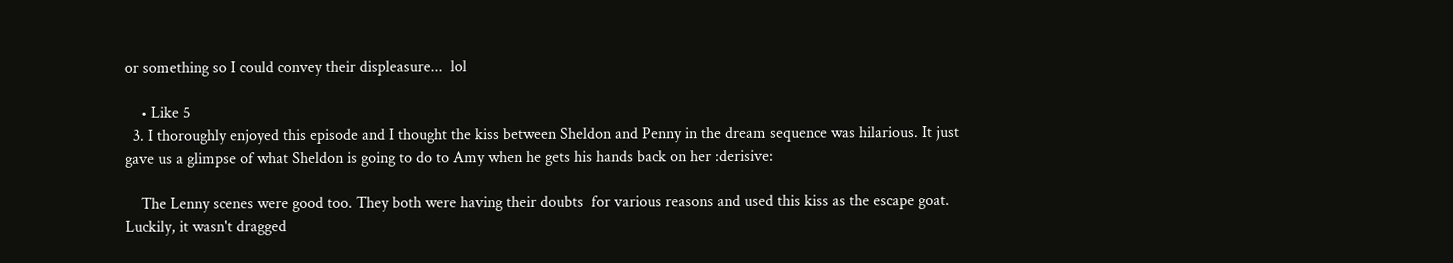or something so I could convey their displeasure...  lol

    • Like 5
  3. I thoroughly enjoyed this episode and I thought the kiss between Sheldon and Penny in the dream sequence was hilarious. It just gave us a glimpse of what Sheldon is going to do to Amy when he gets his hands back on her :derisive:

    The Lenny scenes were good too. They both were having their doubts  for various reasons and used this kiss as the escape goat. Luckily, it wasn't dragged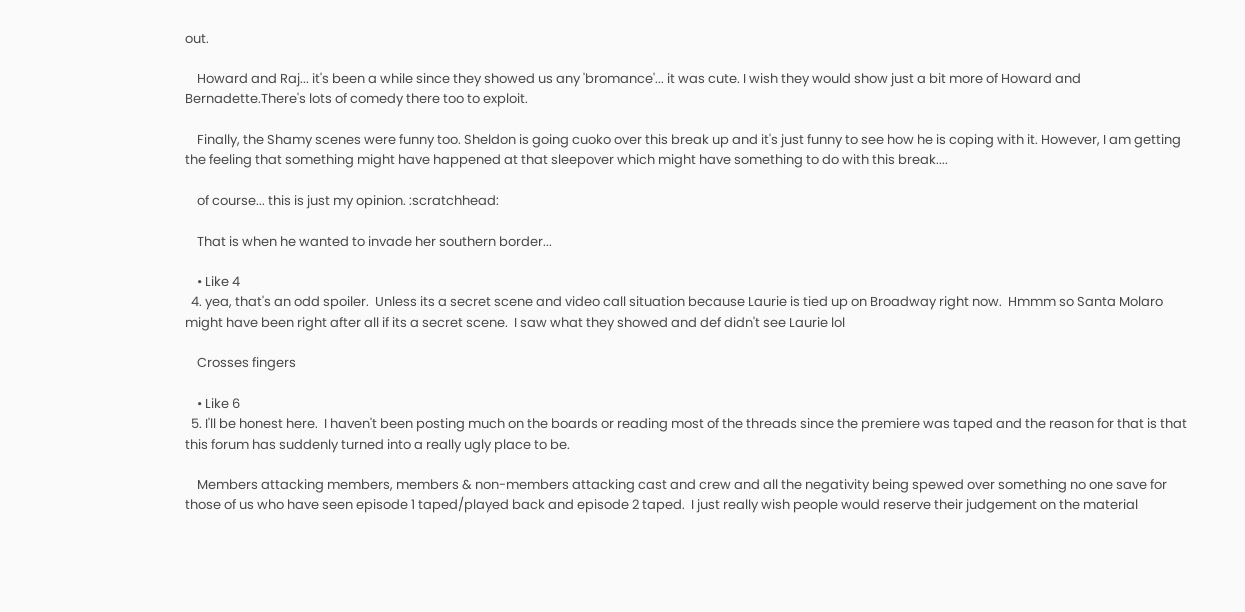out.

    Howard and Raj... it's been a while since they showed us any 'bromance'... it was cute. I wish they would show just a bit more of Howard and Bernadette.There's lots of comedy there too to exploit.

    Finally, the Shamy scenes were funny too. Sheldon is going cuoko over this break up and it's just funny to see how he is coping with it. However, I am getting the feeling that something might have happened at that sleepover which might have something to do with this break....

    of course... this is just my opinion. :scratchhead:

    That is when he wanted to invade her southern border...

    • Like 4
  4. yea, that's an odd spoiler.  Unless its a secret scene and video call situation because Laurie is tied up on Broadway right now.  Hmmm so Santa Molaro might have been right after all if its a secret scene.  I saw what they showed and def didn't see Laurie lol

    Crosses fingers

    • Like 6
  5. I'll be honest here.  I haven't been posting much on the boards or reading most of the threads since the premiere was taped and the reason for that is that this forum has suddenly turned into a really ugly place to be.

    Members attacking members, members & non-members attacking cast and crew and all the negativity being spewed over something no one save for those of us who have seen episode 1 taped/played back and episode 2 taped.  I just really wish people would reserve their judgement on the material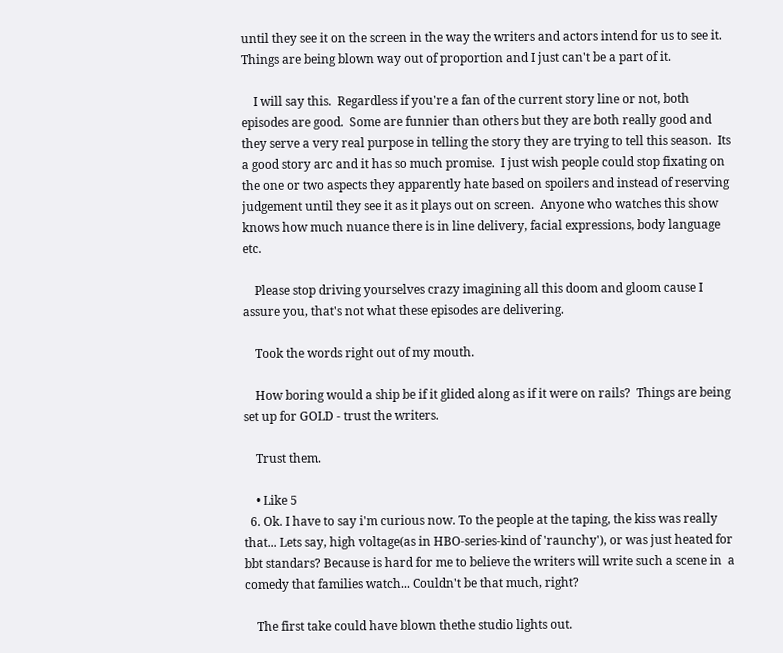until they see it on the screen in the way the writers and actors intend for us to see it.  Things are being blown way out of proportion and I just can't be a part of it.

    I will say this.  Regardless if you're a fan of the current story line or not, both episodes are good.  Some are funnier than others but they are both really good and they serve a very real purpose in telling the story they are trying to tell this season.  Its a good story arc and it has so much promise.  I just wish people could stop fixating on the one or two aspects they apparently hate based on spoilers and instead of reserving judgement until they see it as it plays out on screen.  Anyone who watches this show knows how much nuance there is in line delivery, facial expressions, body language etc.

    Please stop driving yourselves crazy imagining all this doom and gloom cause I assure you, that's not what these episodes are delivering.

    Took the words right out of my mouth.

    How boring would a ship be if it glided along as if it were on rails?  Things are being set up for GOLD - trust the writers.

    Trust them.

    • Like 5
  6. Ok. I have to say i'm curious now. To the people at the taping, the kiss was really that... Lets say, high voltage(as in HBO-series-kind of 'raunchy'), or was just heated for bbt standars? Because is hard for me to believe the writers will write such a scene in  a comedy that families watch... Couldn't be that much, right?

    The first take could have blown thethe studio lights out.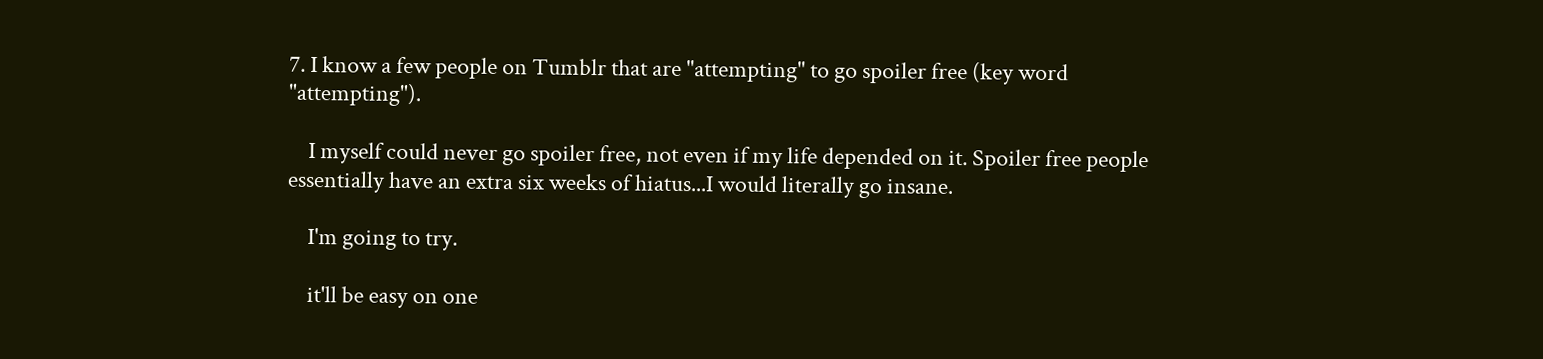7. I know a few people on Tumblr that are "attempting" to go spoiler free (key word "attempting").

    I myself could never go spoiler free, not even if my life depended on it. Spoiler free people essentially have an extra six weeks of hiatus...I would literally go insane.

    I'm going to try.

    it'll be easy on one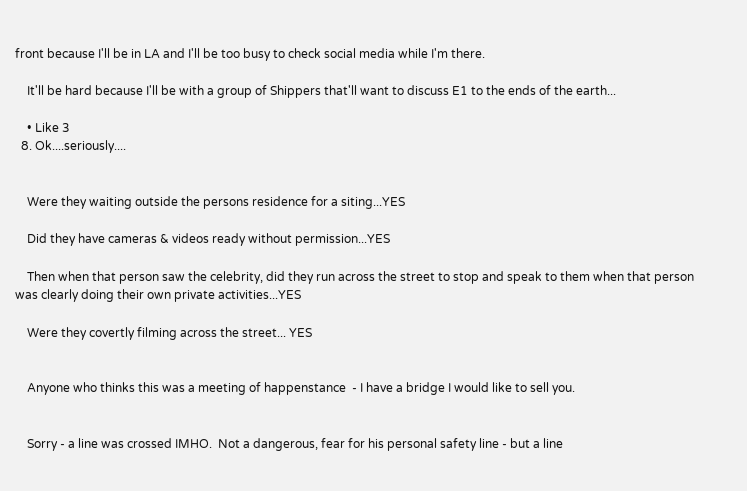front because I'll be in LA and I'll be too busy to check social media while I'm there.

    It'll be hard because I'll be with a group of Shippers that'll want to discuss E1 to the ends of the earth...

    • Like 3
  8. Ok....seriously....


    Were they waiting outside the persons residence for a siting...YES

    Did they have cameras & videos ready without permission...YES

    Then when that person saw the celebrity, did they run across the street to stop and speak to them when that person was clearly doing their own private activities...YES

    Were they covertly filming across the street... YES


    Anyone who thinks this was a meeting of happenstance  - I have a bridge I would like to sell you.


    Sorry - a line was crossed IMHO.  Not a dangerous, fear for his personal safety line - but a line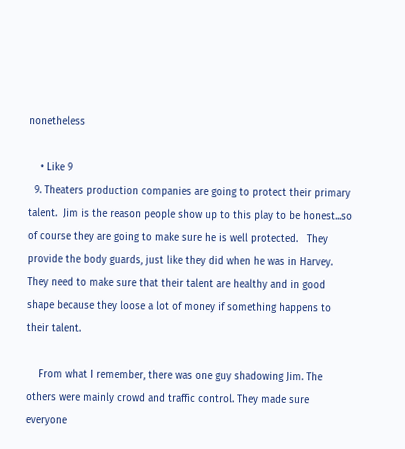nonetheless

    • Like 9
  9. Theaters production companies are going to protect their primary talent.  Jim is the reason people show up to this play to be honest...so of course they are going to make sure he is well protected.   They provide the body guards, just like they did when he was in Harvey.   They need to make sure that their talent are healthy and in good shape because they loose a lot of money if something happens to their talent.

    From what I remember, there was one guy shadowing Jim. The others were mainly crowd and traffic control. They made sure everyone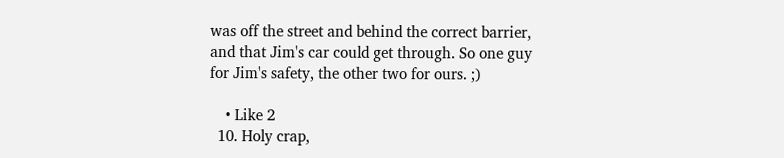was off the street and behind the correct barrier, and that Jim's car could get through. So one guy for Jim's safety, the other two for ours. ;)

    • Like 2
  10. Holy crap,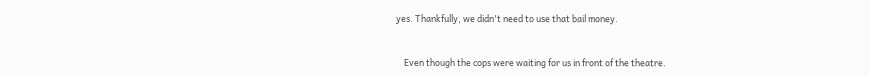yes. Thankfully, we didn't need to use that bail money.


    Even though the cops were waiting for us in front of the theatre.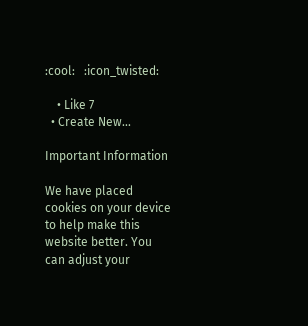:cool:   :icon_twisted:

    • Like 7
  • Create New...

Important Information

We have placed cookies on your device to help make this website better. You can adjust your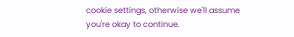cookie settings, otherwise we'll assume you're okay to continue.